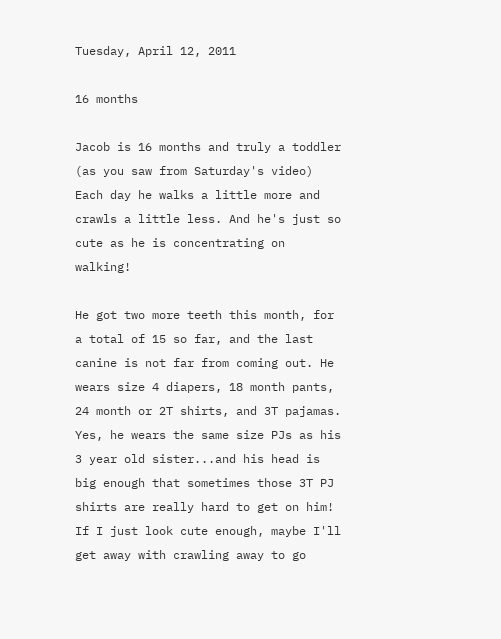Tuesday, April 12, 2011

16 months

Jacob is 16 months and truly a toddler (as you saw from Saturday's video) Each day he walks a little more and crawls a little less. And he's just so cute as he is concentrating on walking!

He got two more teeth this month, for a total of 15 so far, and the last canine is not far from coming out. He wears size 4 diapers, 18 month pants, 24 month or 2T shirts, and 3T pajamas. Yes, he wears the same size PJs as his 3 year old sister...and his head is big enough that sometimes those 3T PJ shirts are really hard to get on him!
If I just look cute enough, maybe I'll get away with crawling away to go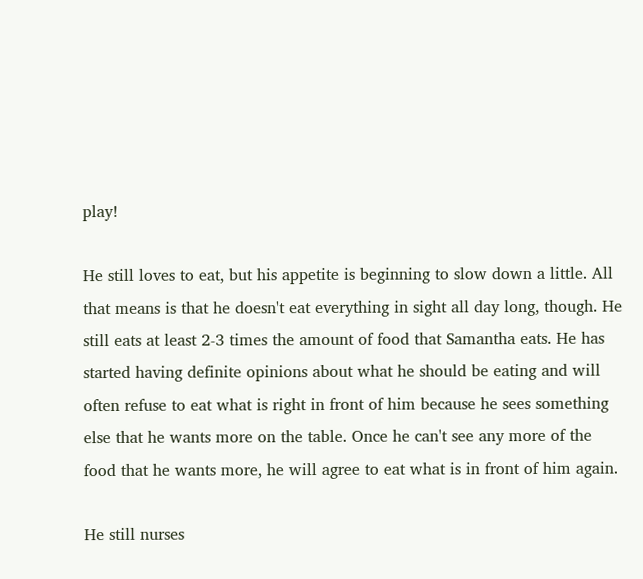play!

He still loves to eat, but his appetite is beginning to slow down a little. All that means is that he doesn't eat everything in sight all day long, though. He still eats at least 2-3 times the amount of food that Samantha eats. He has started having definite opinions about what he should be eating and will often refuse to eat what is right in front of him because he sees something else that he wants more on the table. Once he can't see any more of the food that he wants more, he will agree to eat what is in front of him again.

He still nurses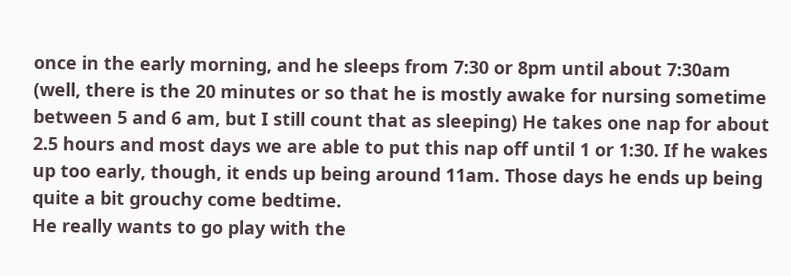once in the early morning, and he sleeps from 7:30 or 8pm until about 7:30am (well, there is the 20 minutes or so that he is mostly awake for nursing sometime between 5 and 6 am, but I still count that as sleeping) He takes one nap for about 2.5 hours and most days we are able to put this nap off until 1 or 1:30. If he wakes up too early, though, it ends up being around 11am. Those days he ends up being quite a bit grouchy come bedtime.
He really wants to go play with the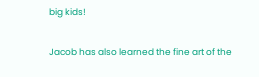big kids!

Jacob has also learned the fine art of the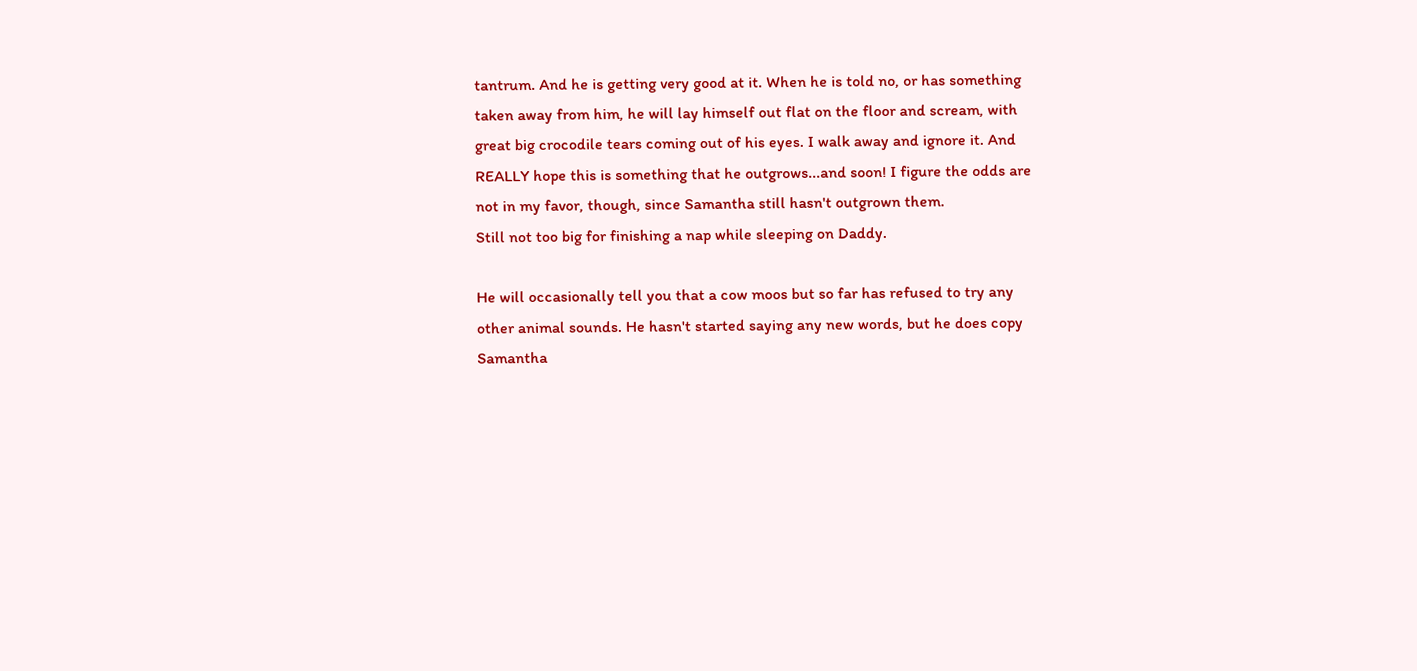tantrum. And he is getting very good at it. When he is told no, or has something taken away from him, he will lay himself out flat on the floor and scream, with great big crocodile tears coming out of his eyes. I walk away and ignore it. And REALLY hope this is something that he outgrows...and soon! I figure the odds are not in my favor, though, since Samantha still hasn't outgrown them.
Still not too big for finishing a nap while sleeping on Daddy.

He will occasionally tell you that a cow moos but so far has refused to try any other animal sounds. He hasn't started saying any new words, but he does copy Samantha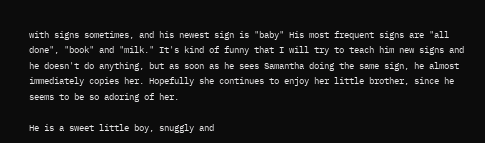with signs sometimes, and his newest sign is "baby" His most frequent signs are "all done", "book" and "milk." It's kind of funny that I will try to teach him new signs and he doesn't do anything, but as soon as he sees Samantha doing the same sign, he almost immediately copies her. Hopefully she continues to enjoy her little brother, since he seems to be so adoring of her.

He is a sweet little boy, snuggly and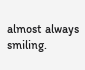almost always smiling.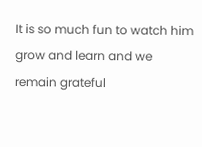It is so much fun to watch him grow and learn and we remain grateful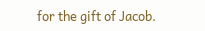for the gift of Jacob.